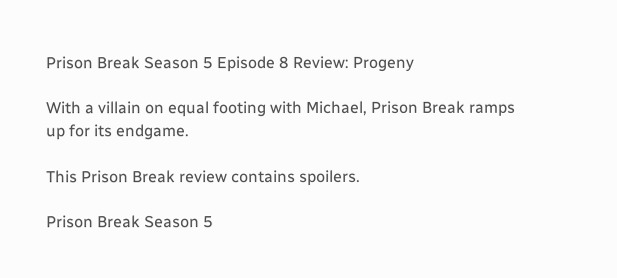Prison Break Season 5 Episode 8 Review: Progeny

With a villain on equal footing with Michael, Prison Break ramps up for its endgame.

This Prison Break review contains spoilers.

Prison Break Season 5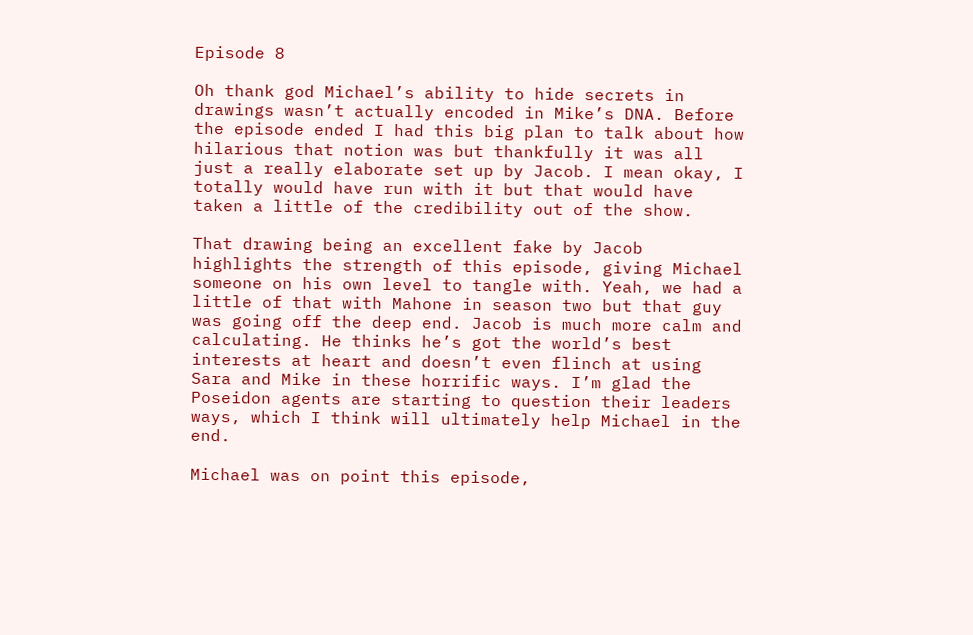Episode 8

Oh thank god Michael’s ability to hide secrets in drawings wasn’t actually encoded in Mike’s DNA. Before the episode ended I had this big plan to talk about how hilarious that notion was but thankfully it was all just a really elaborate set up by Jacob. I mean okay, I totally would have run with it but that would have taken a little of the credibility out of the show.

That drawing being an excellent fake by Jacob highlights the strength of this episode, giving Michael someone on his own level to tangle with. Yeah, we had a little of that with Mahone in season two but that guy was going off the deep end. Jacob is much more calm and calculating. He thinks he’s got the world’s best interests at heart and doesn’t even flinch at using Sara and Mike in these horrific ways. I’m glad the Poseidon agents are starting to question their leaders ways, which I think will ultimately help Michael in the end.

Michael was on point this episode,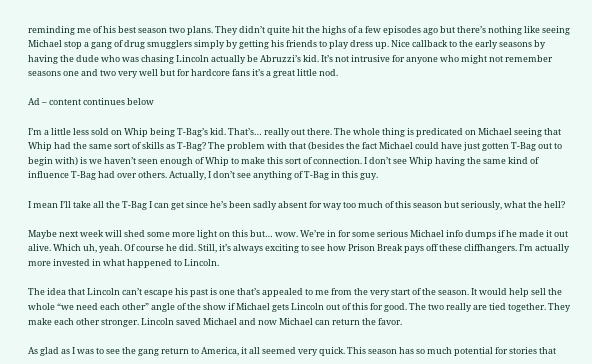reminding me of his best season two plans. They didn’t quite hit the highs of a few episodes ago but there’s nothing like seeing Michael stop a gang of drug smugglers simply by getting his friends to play dress up. Nice callback to the early seasons by having the dude who was chasing Lincoln actually be Abruzzi’s kid. It’s not intrusive for anyone who might not remember seasons one and two very well but for hardcore fans it’s a great little nod.

Ad – content continues below

I’m a little less sold on Whip being T-Bag’s kid. That’s… really out there. The whole thing is predicated on Michael seeing that Whip had the same sort of skills as T-Bag? The problem with that (besides the fact Michael could have just gotten T-Bag out to begin with) is we haven’t seen enough of Whip to make this sort of connection. I don’t see Whip having the same kind of influence T-Bag had over others. Actually, I don’t see anything of T-Bag in this guy.

I mean I’ll take all the T-Bag I can get since he’s been sadly absent for way too much of this season but seriously, what the hell?

Maybe next week will shed some more light on this but… wow. We’re in for some serious Michael info dumps if he made it out alive. Which uh, yeah. Of course he did. Still, it’s always exciting to see how Prison Break pays off these cliffhangers. I’m actually more invested in what happened to Lincoln.

The idea that Lincoln can’t escape his past is one that’s appealed to me from the very start of the season. It would help sell the whole “we need each other” angle of the show if Michael gets Lincoln out of this for good. The two really are tied together. They make each other stronger. Lincoln saved Michael and now Michael can return the favor.

As glad as I was to see the gang return to America, it all seemed very quick. This season has so much potential for stories that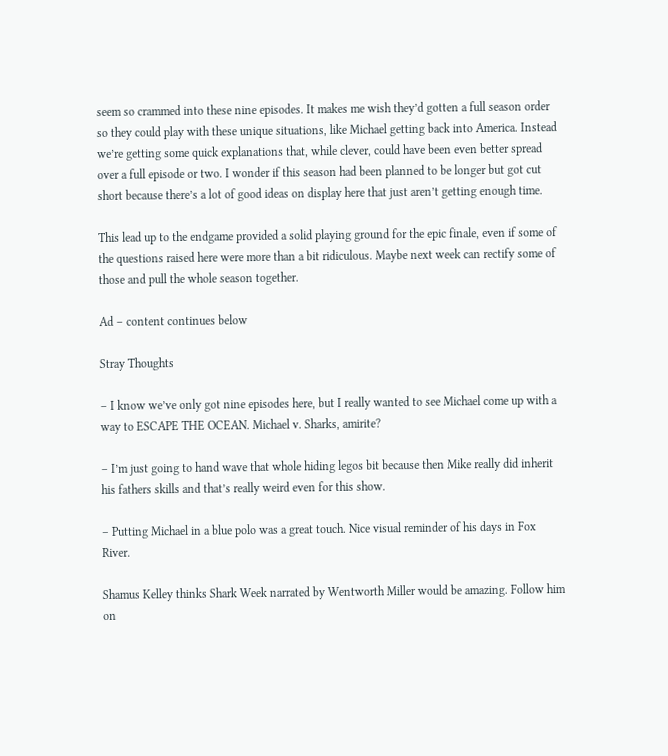seem so crammed into these nine episodes. It makes me wish they’d gotten a full season order so they could play with these unique situations, like Michael getting back into America. Instead we’re getting some quick explanations that, while clever, could have been even better spread over a full episode or two. I wonder if this season had been planned to be longer but got cut short because there’s a lot of good ideas on display here that just aren’t getting enough time.

This lead up to the endgame provided a solid playing ground for the epic finale, even if some of the questions raised here were more than a bit ridiculous. Maybe next week can rectify some of those and pull the whole season together.

Ad – content continues below

Stray Thoughts

– I know we’ve only got nine episodes here, but I really wanted to see Michael come up with a way to ESCAPE THE OCEAN. Michael v. Sharks, amirite?

– I’m just going to hand wave that whole hiding legos bit because then Mike really did inherit his fathers skills and that’s really weird even for this show.

– Putting Michael in a blue polo was a great touch. Nice visual reminder of his days in Fox River.

Shamus Kelley thinks Shark Week narrated by Wentworth Miller would be amazing. Follow him on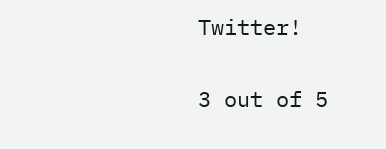Twitter!


3 out of 5